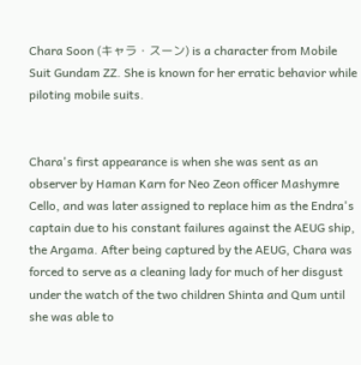Chara Soon (キャラ・スーン) is a character from Mobile Suit Gundam ZZ. She is known for her erratic behavior while piloting mobile suits.


Chara's first appearance is when she was sent as an observer by Haman Karn for Neo Zeon officer Mashymre Cello, and was later assigned to replace him as the Endra's captain due to his constant failures against the AEUG ship, the Argama. After being captured by the AEUG, Chara was forced to serve as a cleaning lady for much of her disgust under the watch of the two children Shinta and Qum until she was able to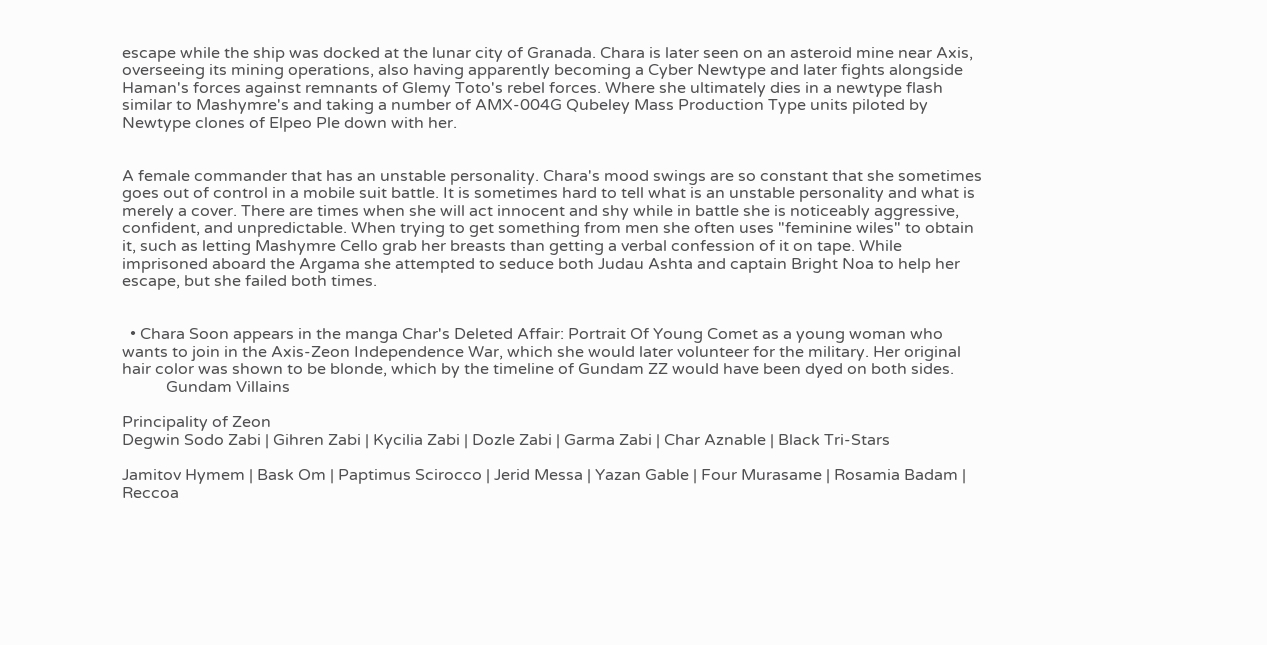escape while the ship was docked at the lunar city of Granada. Chara is later seen on an asteroid mine near Axis, overseeing its mining operations, also having apparently becoming a Cyber Newtype and later fights alongside Haman's forces against remnants of Glemy Toto's rebel forces. Where she ultimately dies in a newtype flash similar to Mashymre's and taking a number of AMX-004G Qubeley Mass Production Type units piloted by Newtype clones of Elpeo Ple down with her.


A female commander that has an unstable personality. Chara's mood swings are so constant that she sometimes goes out of control in a mobile suit battle. It is sometimes hard to tell what is an unstable personality and what is merely a cover. There are times when she will act innocent and shy while in battle she is noticeably aggressive, confident, and unpredictable. When trying to get something from men she often uses "feminine wiles" to obtain it, such as letting Mashymre Cello grab her breasts than getting a verbal confession of it on tape. While imprisoned aboard the Argama she attempted to seduce both Judau Ashta and captain Bright Noa to help her escape, but she failed both times.


  • Chara Soon appears in the manga Char's Deleted Affair: Portrait Of Young Comet as a young woman who wants to join in the Axis-Zeon Independence War, which she would later volunteer for the military. Her original hair color was shown to be blonde, which by the timeline of Gundam ZZ would have been dyed on both sides.
           Gundam Villains

Principality of Zeon
Degwin Sodo Zabi | Gihren Zabi | Kycilia Zabi | Dozle Zabi | Garma Zabi | Char Aznable | Black Tri-Stars

Jamitov Hymem | Bask Om | Paptimus Scirocco | Jerid Messa | Yazan Gable | Four Murasame | Rosamia Badam | Reccoa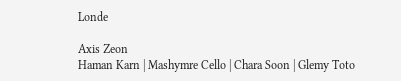Londe

Axis Zeon
Haman Karn | Mashymre Cello | Chara Soon | Glemy Toto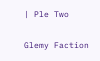| Ple Two

Glemy Faction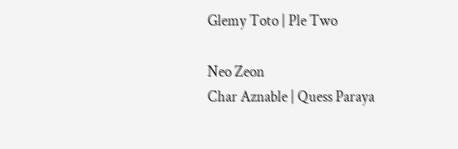Glemy Toto | Ple Two

Neo Zeon
Char Aznable | Quess Paraya